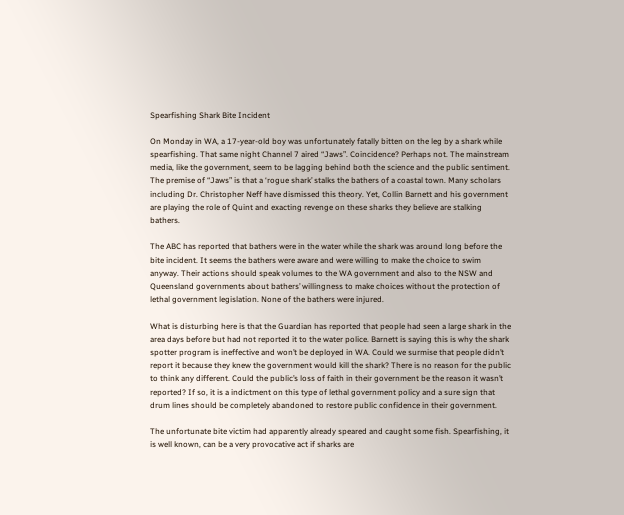Spearfishing Shark Bite Incident

On Monday in WA, a 17-year-old boy was unfortunately fatally bitten on the leg by a shark while spearfishing. That same night Channel 7 aired “Jaws”. Coincidence? Perhaps not. The mainstream media, like the government, seem to be lagging behind both the science and the public sentiment. The premise of “Jaws” is that a ‘rogue shark’ stalks the bathers of a coastal town. Many scholars including Dr. Christopher Neff have dismissed this theory. Yet, Collin Barnett and his government are playing the role of Quint and exacting revenge on these sharks they believe are stalking bathers.

The ABC has reported that bathers were in the water while the shark was around long before the bite incident. It seems the bathers were aware and were willing to make the choice to swim anyway. Their actions should speak volumes to the WA government and also to the NSW and Queensland governments about bathers’ willingness to make choices without the protection of lethal government legislation. None of the bathers were injured.

What is disturbing here is that the Guardian has reported that people had seen a large shark in the area days before but had not reported it to the water police. Barnett is saying this is why the shark spotter program is ineffective and won’t be deployed in WA. Could we surmise that people didn’t report it because they knew the government would kill the shark? There is no reason for the public to think any different. Could the public’s loss of faith in their government be the reason it wasn’t reported? If so, it is a indictment on this type of lethal government policy and a sure sign that drum lines should be completely abandoned to restore public confidence in their government.

The unfortunate bite victim had apparently already speared and caught some fish. Spearfishing, it is well known, can be a very provocative act if sharks are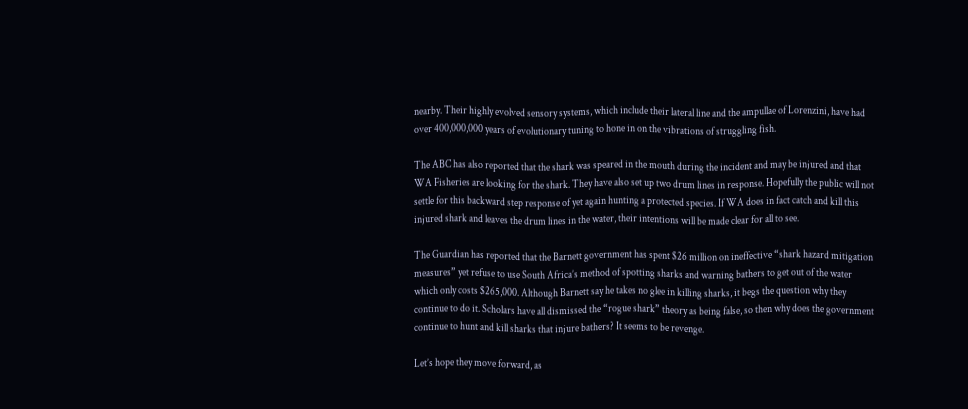nearby. Their highly evolved sensory systems, which include their lateral line and the ampullae of Lorenzini, have had over 400,000,000 years of evolutionary tuning to hone in on the vibrations of struggling fish.

The ABC has also reported that the shark was speared in the mouth during the incident and may be injured and that WA Fisheries are looking for the shark. They have also set up two drum lines in response. Hopefully the public will not settle for this backward step response of yet again hunting a protected species. If WA does in fact catch and kill this injured shark and leaves the drum lines in the water, their intentions will be made clear for all to see.

The Guardian has reported that the Barnett government has spent $26 million on ineffective “shark hazard mitigation measures” yet refuse to use South Africa’s method of spotting sharks and warning bathers to get out of the water which only costs $265,000. Although Barnett say he takes no glee in killing sharks, it begs the question why they continue to do it. Scholars have all dismissed the “rogue shark” theory as being false, so then why does the government continue to hunt and kill sharks that injure bathers? It seems to be revenge.

Let’s hope they move forward, as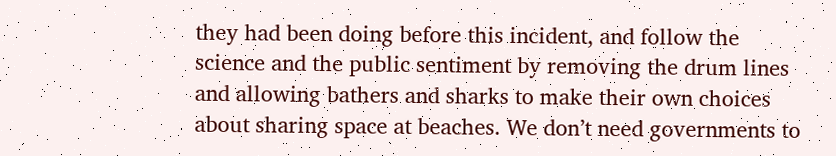they had been doing before this incident, and follow the science and the public sentiment by removing the drum lines and allowing bathers and sharks to make their own choices about sharing space at beaches. We don’t need governments to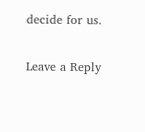decide for us.

Leave a Reply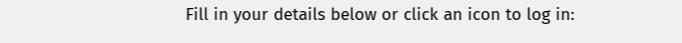Fill in your details below or click an icon to log in: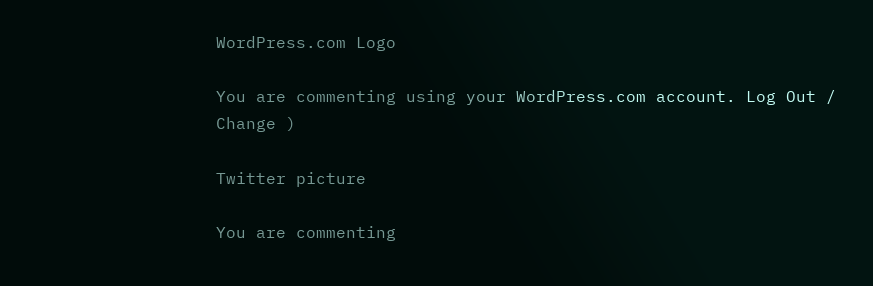WordPress.com Logo

You are commenting using your WordPress.com account. Log Out /  Change )

Twitter picture

You are commenting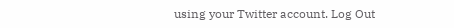using your Twitter account. Log Out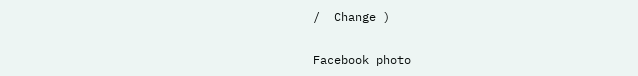/  Change )

Facebook photo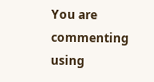You are commenting using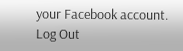your Facebook account. Log Out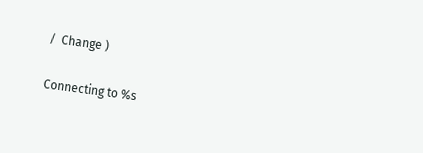/  Change )

Connecting to %s